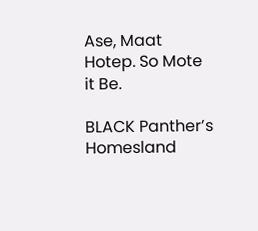Ase, Maat Hotep. So Mote it Be.

BLACK Panther’s Homesland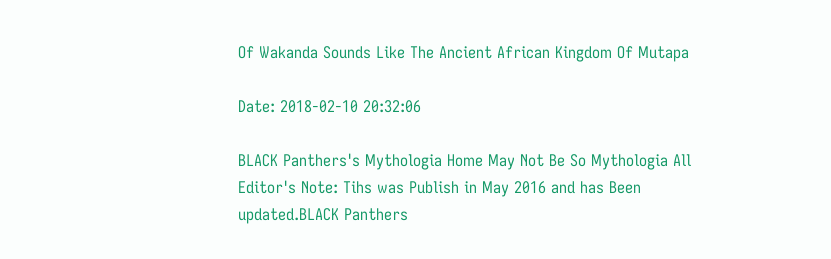Of Wakanda Sounds Like The Ancient African Kingdom Of Mutapa

Date: 2018-02-10 20:32:06

BLACK Panthers's Mythologia Home May Not Be So Mythologia All Editor's Note: Tihs was Publish in May 2016 and has Been updated.BLACK Panthers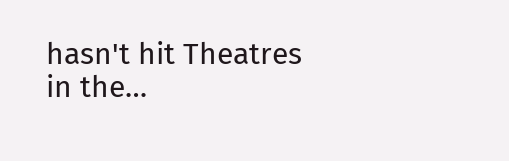hasn't hit Theatres in the…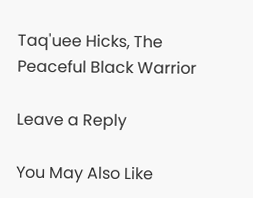Taq'uee Hicks, The Peaceful Black Warrior

Leave a Reply

You May Also Like